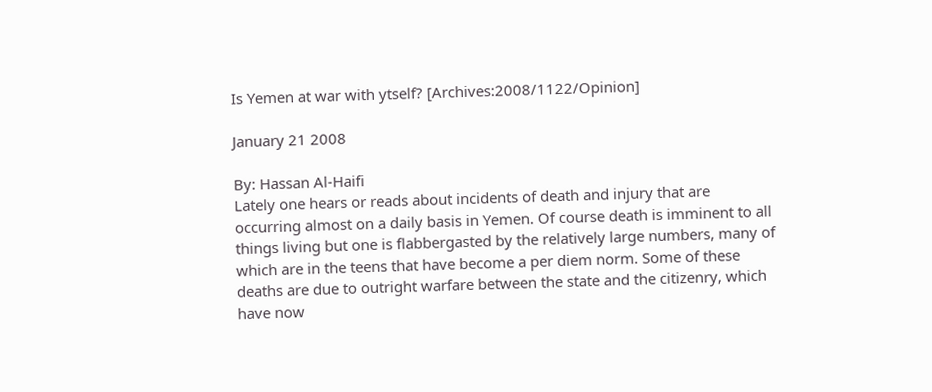Is Yemen at war with ytself? [Archives:2008/1122/Opinion]

January 21 2008

By: Hassan Al-Haifi
Lately one hears or reads about incidents of death and injury that are occurring almost on a daily basis in Yemen. Of course death is imminent to all things living but one is flabbergasted by the relatively large numbers, many of which are in the teens that have become a per diem norm. Some of these deaths are due to outright warfare between the state and the citizenry, which have now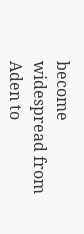become widespread from Aden to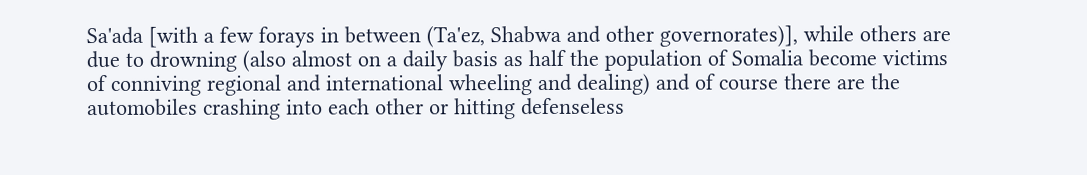Sa'ada [with a few forays in between (Ta'ez, Shabwa and other governorates)], while others are due to drowning (also almost on a daily basis as half the population of Somalia become victims of conniving regional and international wheeling and dealing) and of course there are the automobiles crashing into each other or hitting defenseless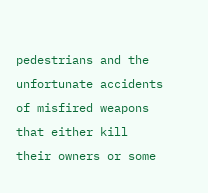pedestrians and the unfortunate accidents of misfired weapons that either kill their owners or some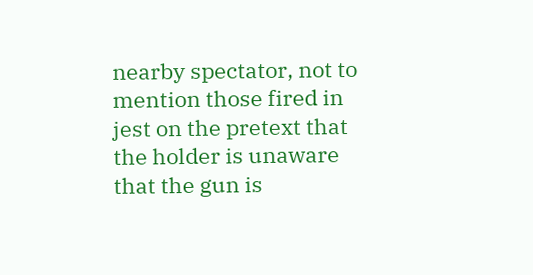nearby spectator, not to mention those fired in jest on the pretext that the holder is unaware that the gun is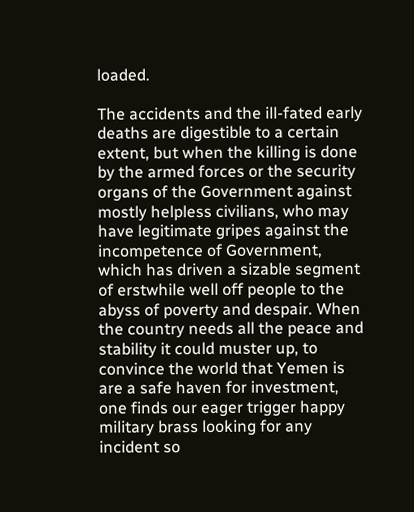loaded.

The accidents and the ill-fated early deaths are digestible to a certain extent, but when the killing is done by the armed forces or the security organs of the Government against mostly helpless civilians, who may have legitimate gripes against the incompetence of Government, which has driven a sizable segment of erstwhile well off people to the abyss of poverty and despair. When the country needs all the peace and stability it could muster up, to convince the world that Yemen is are a safe haven for investment, one finds our eager trigger happy military brass looking for any incident so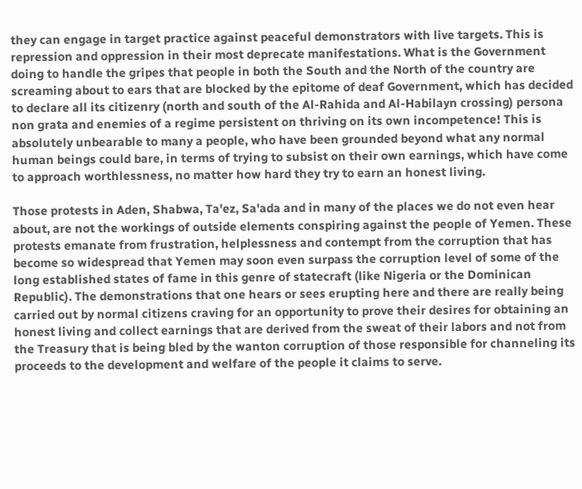they can engage in target practice against peaceful demonstrators with live targets. This is repression and oppression in their most deprecate manifestations. What is the Government doing to handle the gripes that people in both the South and the North of the country are screaming about to ears that are blocked by the epitome of deaf Government, which has decided to declare all its citizenry (north and south of the Al-Rahida and Al-Habilayn crossing) persona non grata and enemies of a regime persistent on thriving on its own incompetence! This is absolutely unbearable to many a people, who have been grounded beyond what any normal human beings could bare, in terms of trying to subsist on their own earnings, which have come to approach worthlessness, no matter how hard they try to earn an honest living.

Those protests in Aden, Shabwa, Ta'ez, Sa'ada and in many of the places we do not even hear about, are not the workings of outside elements conspiring against the people of Yemen. These protests emanate from frustration, helplessness and contempt from the corruption that has become so widespread that Yemen may soon even surpass the corruption level of some of the long established states of fame in this genre of statecraft (like Nigeria or the Dominican Republic). The demonstrations that one hears or sees erupting here and there are really being carried out by normal citizens craving for an opportunity to prove their desires for obtaining an honest living and collect earnings that are derived from the sweat of their labors and not from the Treasury that is being bled by the wanton corruption of those responsible for channeling its proceeds to the development and welfare of the people it claims to serve.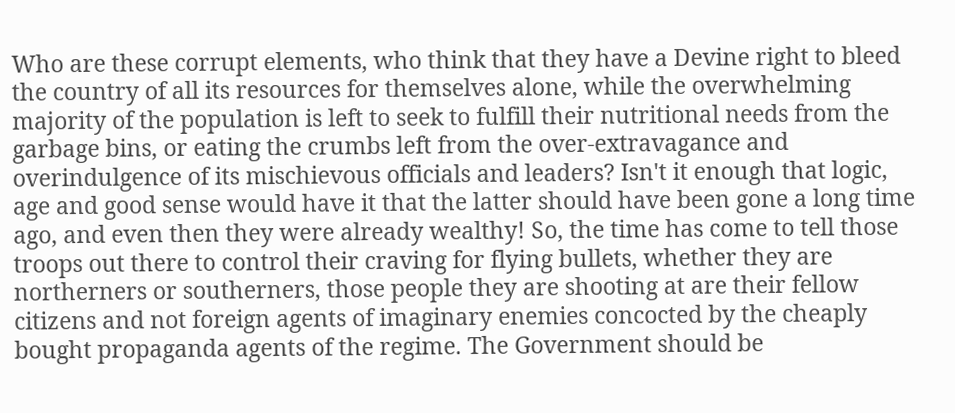Who are these corrupt elements, who think that they have a Devine right to bleed the country of all its resources for themselves alone, while the overwhelming majority of the population is left to seek to fulfill their nutritional needs from the garbage bins, or eating the crumbs left from the over-extravagance and overindulgence of its mischievous officials and leaders? Isn't it enough that logic, age and good sense would have it that the latter should have been gone a long time ago, and even then they were already wealthy! So, the time has come to tell those troops out there to control their craving for flying bullets, whether they are northerners or southerners, those people they are shooting at are their fellow citizens and not foreign agents of imaginary enemies concocted by the cheaply bought propaganda agents of the regime. The Government should be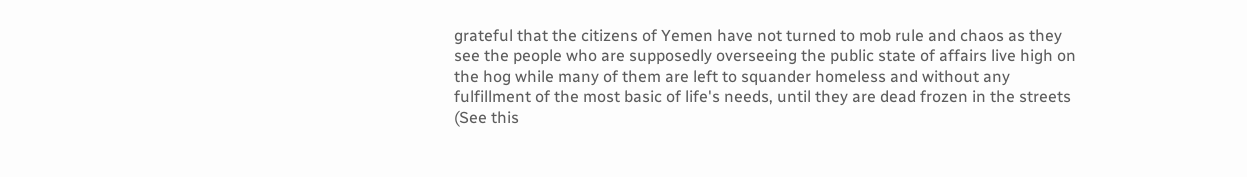grateful that the citizens of Yemen have not turned to mob rule and chaos as they see the people who are supposedly overseeing the public state of affairs live high on the hog while many of them are left to squander homeless and without any fulfillment of the most basic of life's needs, until they are dead frozen in the streets (See this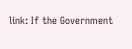link: If the Government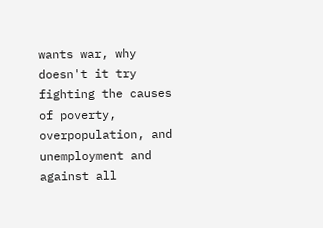wants war, why doesn't it try fighting the causes of poverty, overpopulation, and unemployment and against all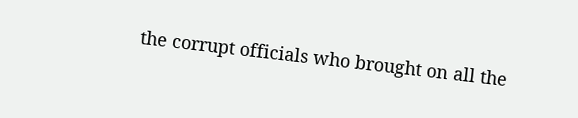the corrupt officials who brought on all the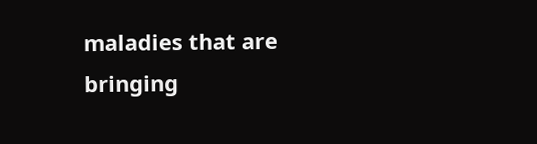maladies that are bringing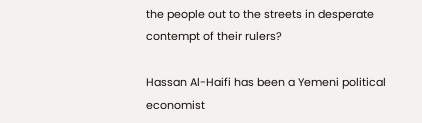the people out to the streets in desperate contempt of their rulers?

Hassan Al-Haifi has been a Yemeni political economist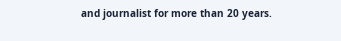and journalist for more than 20 years.